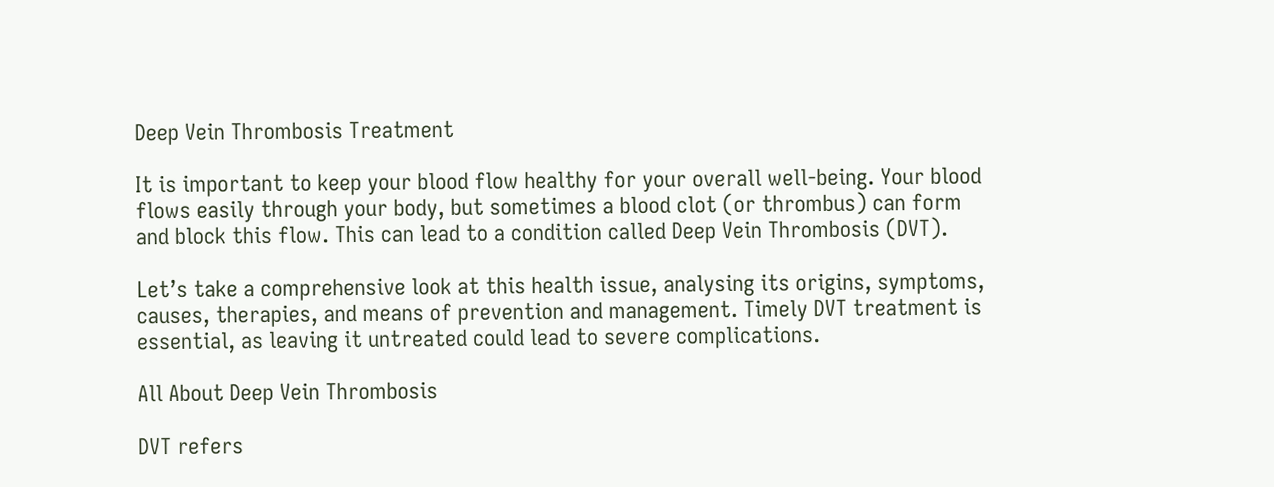Deep Vein Thrombosis Treatment

It is important to keep your blood flow healthy for your overall well-being. Your blood flows easily through your body, but sometimes a blood clot (or thrombus) can form and block this flow. This can lead to a condition called Deep Vein Thrombosis (DVT).

Let’s take a comprehensive look at this health issue, analysing its origins, symptoms, causes, therapies, and means of prevention and management. Timely DVT treatment is essential, as leaving it untreated could lead to severe complications.

All About Deep Vein Thrombosis

DVT refers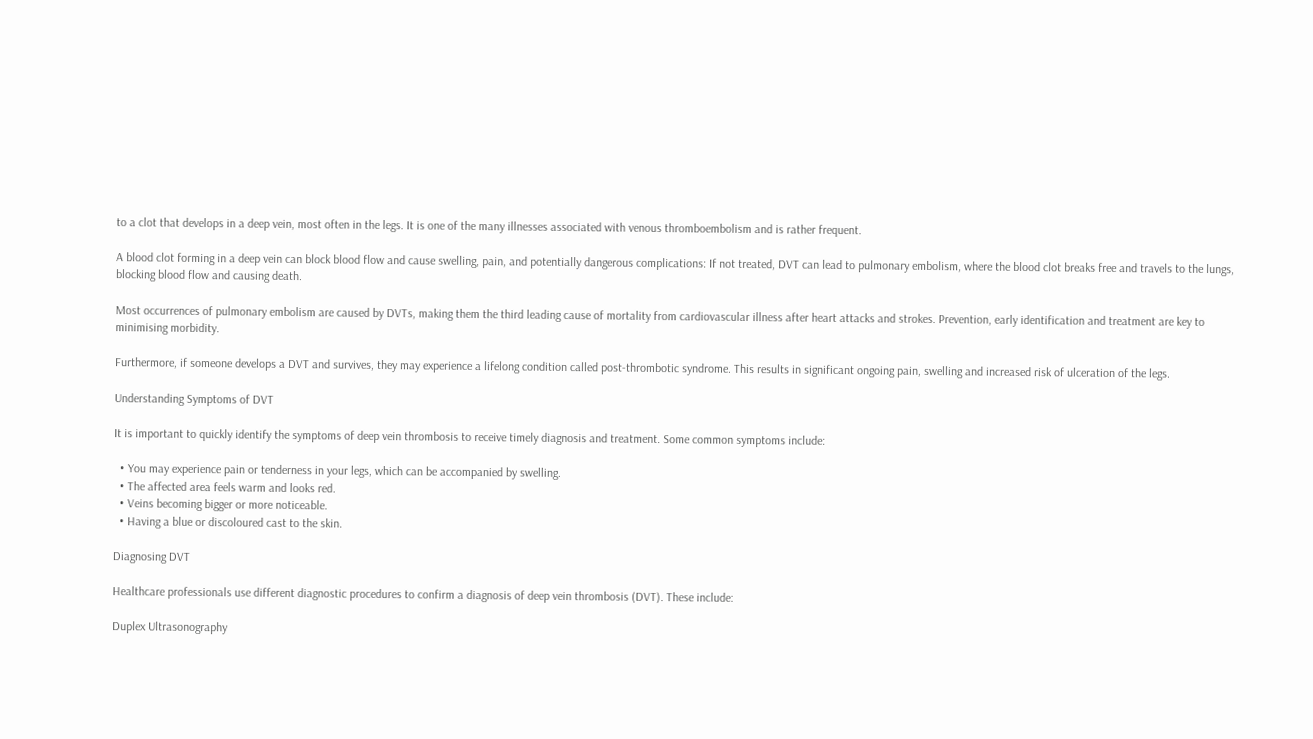to a clot that develops in a deep vein, most often in the legs. It is one of the many illnesses associated with venous thromboembolism and is rather frequent.

A blood clot forming in a deep vein can block blood flow and cause swelling, pain, and potentially dangerous complications: If not treated, DVT can lead to pulmonary embolism, where the blood clot breaks free and travels to the lungs, blocking blood flow and causing death.

Most occurrences of pulmonary embolism are caused by DVTs, making them the third leading cause of mortality from cardiovascular illness after heart attacks and strokes. Prevention, early identification and treatment are key to minimising morbidity.

Furthermore, if someone develops a DVT and survives, they may experience a lifelong condition called post-thrombotic syndrome. This results in significant ongoing pain, swelling and increased risk of ulceration of the legs.

Understanding Symptoms of DVT

It is important to quickly identify the symptoms of deep vein thrombosis to receive timely diagnosis and treatment. Some common symptoms include:

  • You may experience pain or tenderness in your legs, which can be accompanied by swelling.
  • The affected area feels warm and looks red.
  • Veins becoming bigger or more noticeable.
  • Having a blue or discoloured cast to the skin.

Diagnosing DVT

Healthcare professionals use different diagnostic procedures to confirm a diagnosis of deep vein thrombosis (DVT). These include:

Duplex Ultrasonography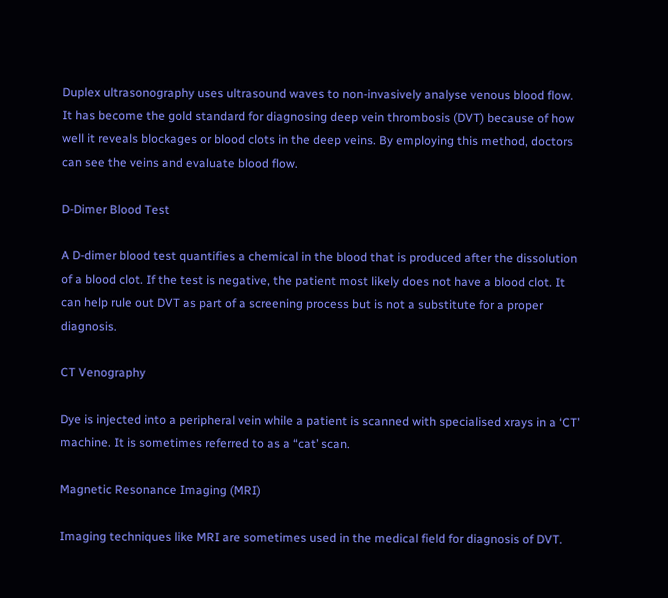Duplex ultrasonography uses ultrasound waves to non-invasively analyse venous blood flow. It has become the gold standard for diagnosing deep vein thrombosis (DVT) because of how well it reveals blockages or blood clots in the deep veins. By employing this method, doctors can see the veins and evaluate blood flow.

D-Dimer Blood Test

A D-dimer blood test quantifies a chemical in the blood that is produced after the dissolution of a blood clot. If the test is negative, the patient most likely does not have a blood clot. It can help rule out DVT as part of a screening process but is not a substitute for a proper diagnosis.

CT Venography

Dye is injected into a peripheral vein while a patient is scanned with specialised xrays in a ‘CT’ machine. It is sometimes referred to as a “cat’ scan.

Magnetic Resonance Imaging (MRI)

Imaging techniques like MRI are sometimes used in the medical field for diagnosis of DVT.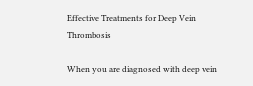Effective Treatments for Deep Vein Thrombosis

When you are diagnosed with deep vein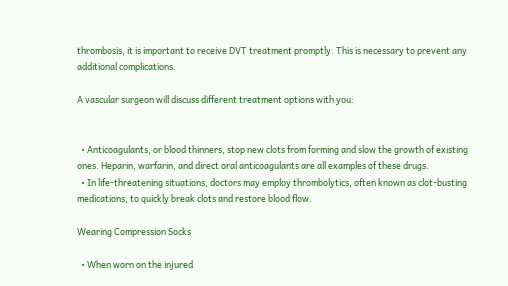thrombosis, it is important to receive DVT treatment promptly. This is necessary to prevent any additional complications.

A vascular surgeon will discuss different treatment options with you:


  • Anticoagulants, or blood thinners, stop new clots from forming and slow the growth of existing ones. Heparin, warfarin, and direct oral anticoagulants are all examples of these drugs.
  • In life-threatening situations, doctors may employ thrombolytics, often known as clot-busting medications, to quickly break clots and restore blood flow.

Wearing Compression Socks

  • When worn on the injured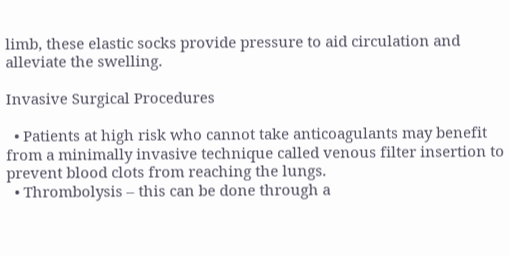limb, these elastic socks provide pressure to aid circulation and alleviate the swelling.

Invasive Surgical Procedures

  • Patients at high risk who cannot take anticoagulants may benefit from a minimally invasive technique called venous filter insertion to prevent blood clots from reaching the lungs.
  • Thrombolysis – this can be done through a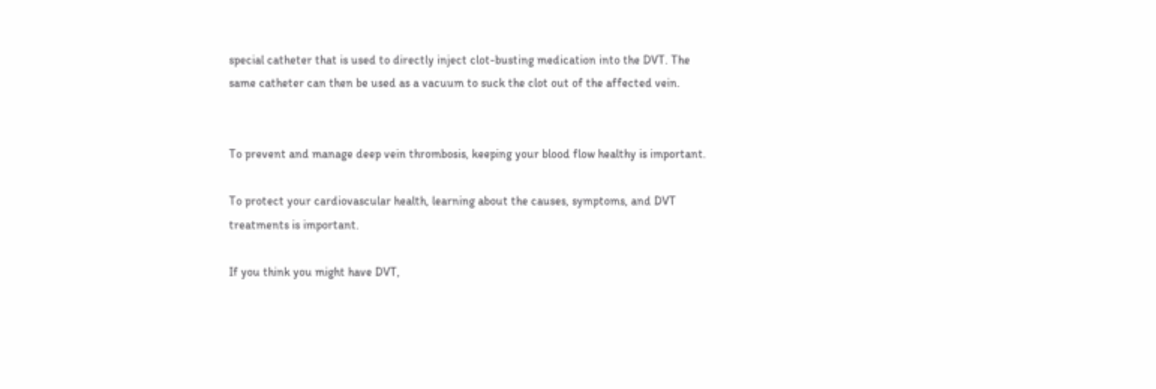special catheter that is used to directly inject clot-busting medication into the DVT. The same catheter can then be used as a vacuum to suck the clot out of the affected vein.


To prevent and manage deep vein thrombosis, keeping your blood flow healthy is important.

To protect your cardiovascular health, learning about the causes, symptoms, and DVT treatments is important.

If you think you might have DVT,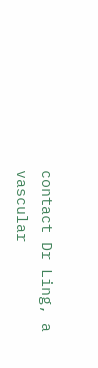contact Dr Ling, a vascular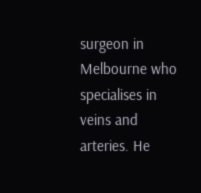surgeon in Melbourne who specialises in veins and arteries. He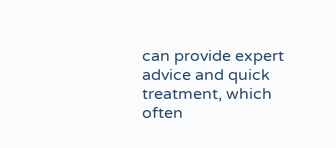can provide expert advice and quick treatment, which often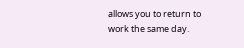allows you to return to work the same day.